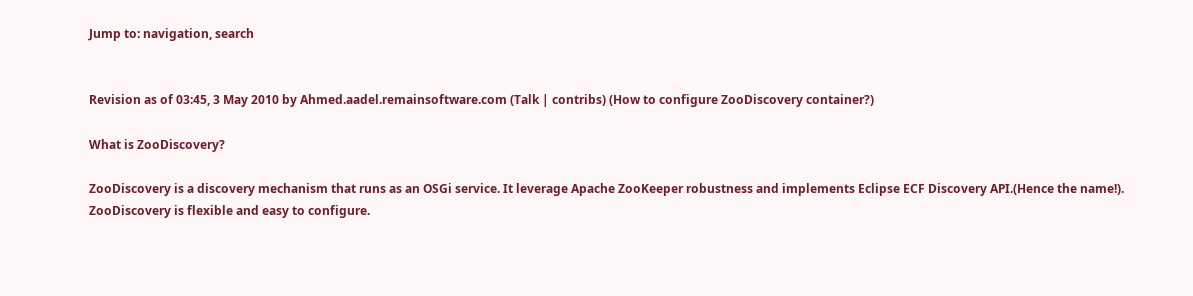Jump to: navigation, search


Revision as of 03:45, 3 May 2010 by Ahmed.aadel.remainsoftware.com (Talk | contribs) (How to configure ZooDiscovery container?)

What is ZooDiscovery?

ZooDiscovery is a discovery mechanism that runs as an OSGi service. It leverage Apache ZooKeeper robustness and implements Eclipse ECF Discovery API.(Hence the name!). ZooDiscovery is flexible and easy to configure.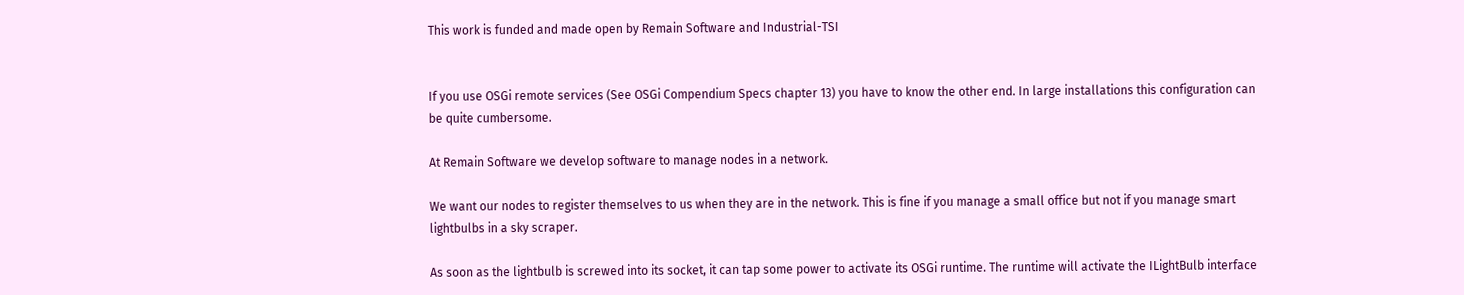This work is funded and made open by Remain Software and Industrial-TSI


If you use OSGi remote services (See OSGi Compendium Specs chapter 13) you have to know the other end. In large installations this configuration can be quite cumbersome.

At Remain Software we develop software to manage nodes in a network.

We want our nodes to register themselves to us when they are in the network. This is fine if you manage a small office but not if you manage smart lightbulbs in a sky scraper.

As soon as the lightbulb is screwed into its socket, it can tap some power to activate its OSGi runtime. The runtime will activate the ILightBulb interface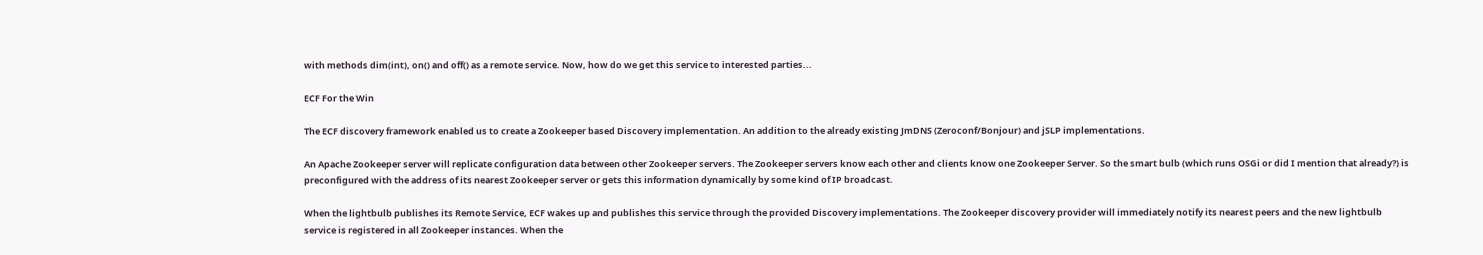with methods dim(int), on() and off() as a remote service. Now, how do we get this service to interested parties...

ECF For the Win

The ECF discovery framework enabled us to create a Zookeeper based Discovery implementation. An addition to the already existing JmDNS (Zeroconf/Bonjour) and jSLP implementations.

An Apache Zookeeper server will replicate configuration data between other Zookeeper servers. The Zookeeper servers know each other and clients know one Zookeeper Server. So the smart bulb (which runs OSGi or did I mention that already?) is preconfigured with the address of its nearest Zookeeper server or gets this information dynamically by some kind of IP broadcast.

When the lightbulb publishes its Remote Service, ECF wakes up and publishes this service through the provided Discovery implementations. The Zookeeper discovery provider will immediately notify its nearest peers and the new lightbulb service is registered in all Zookeeper instances. When the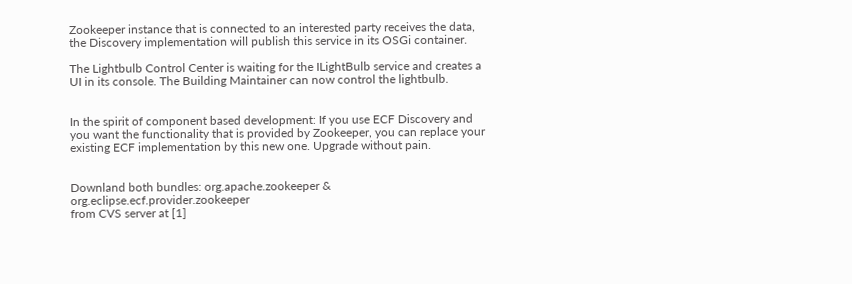Zookeeper instance that is connected to an interested party receives the data, the Discovery implementation will publish this service in its OSGi container.

The Lightbulb Control Center is waiting for the ILightBulb service and creates a UI in its console. The Building Maintainer can now control the lightbulb.


In the spirit of component based development: If you use ECF Discovery and you want the functionality that is provided by Zookeeper, you can replace your existing ECF implementation by this new one. Upgrade without pain.


Downland both bundles: org.apache.zookeeper & org.eclipse.ecf.provider.zookeeper
from CVS server at [1]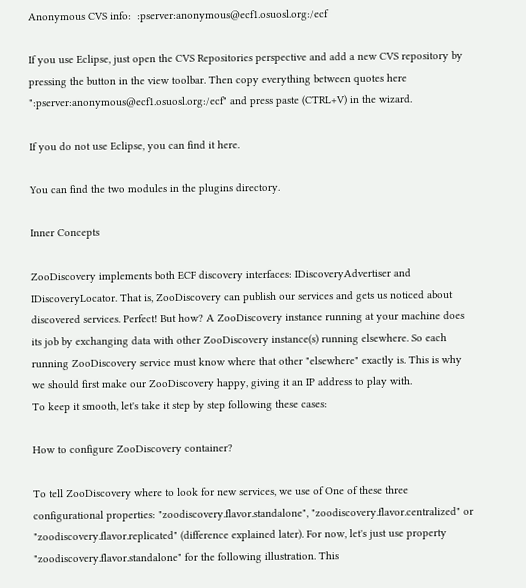Anonymous CVS info:  :pserver:anonymous@ecf1.osuosl.org:/ecf

If you use Eclipse, just open the CVS Repositories perspective and add a new CVS repository by pressing the button in the view toolbar. Then copy everything between quotes here ":pserver:anonymous@ecf1.osuosl.org:/ecf" and press paste (CTRL+V) in the wizard.

If you do not use Eclipse, you can find it here.

You can find the two modules in the plugins directory.

Inner Concepts

ZooDiscovery implements both ECF discovery interfaces: IDiscoveryAdvertiser and IDiscoveryLocator. That is, ZooDiscovery can publish our services and gets us noticed about discovered services. Perfect! But how? A ZooDiscovery instance running at your machine does its job by exchanging data with other ZooDiscovery instance(s) running elsewhere. So each running ZooDiscovery service must know where that other "elsewhere" exactly is. This is why we should first make our ZooDiscovery happy, giving it an IP address to play with.
To keep it smooth, let's take it step by step following these cases:

How to configure ZooDiscovery container?

To tell ZooDiscovery where to look for new services, we use of One of these three configurational properties: "zoodiscovery.flavor.standalone", "zoodiscovery.flavor.centralized" or "zoodiscovery.flavor.replicated" (difference explained later). For now, let's just use property "zoodiscovery.flavor.standalone" for the following illustration. This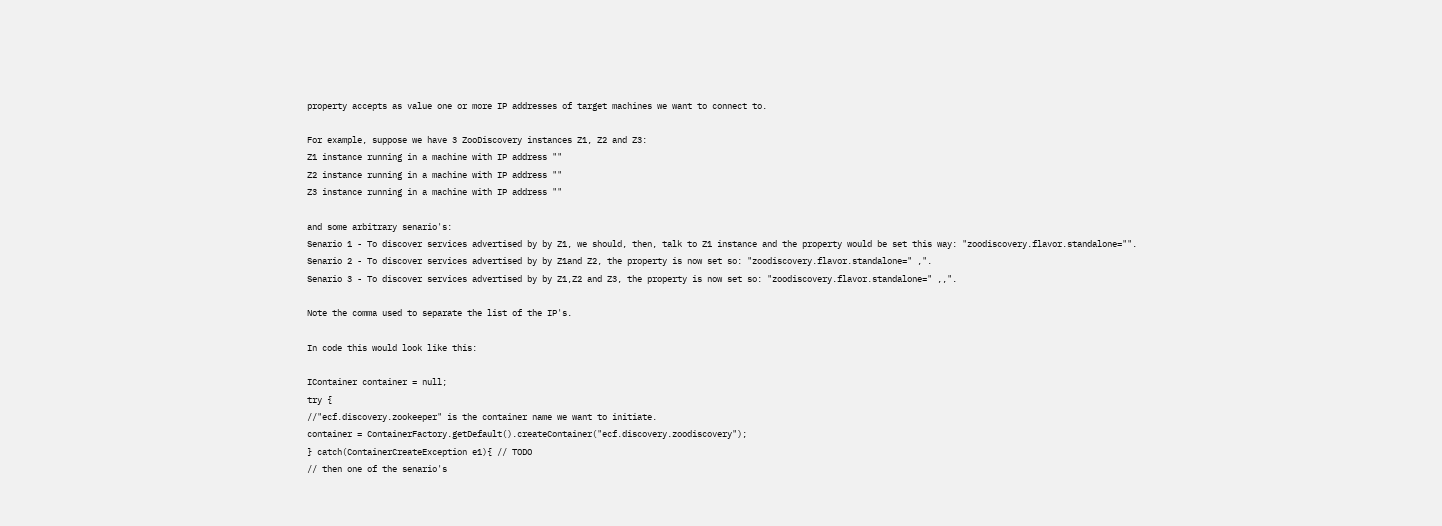property accepts as value one or more IP addresses of target machines we want to connect to.

For example, suppose we have 3 ZooDiscovery instances Z1, Z2 and Z3:
Z1 instance running in a machine with IP address ""
Z2 instance running in a machine with IP address ""
Z3 instance running in a machine with IP address ""

and some arbitrary senario's:
Senario 1 - To discover services advertised by by Z1, we should, then, talk to Z1 instance and the property would be set this way: "zoodiscovery.flavor.standalone="".
Senario 2 - To discover services advertised by by Z1and Z2, the property is now set so: "zoodiscovery.flavor.standalone=" ,".
Senario 3 - To discover services advertised by by Z1,Z2 and Z3, the property is now set so: "zoodiscovery.flavor.standalone=" ,,".

Note the comma used to separate the list of the IP's.

In code this would look like this:

IContainer container = null;
try {
//"ecf.discovery.zookeeper" is the container name we want to initiate.
container = ContainerFactory.getDefault().createContainer("ecf.discovery.zoodiscovery");
} catch(ContainerCreateException e1){ // TODO
// then one of the senario's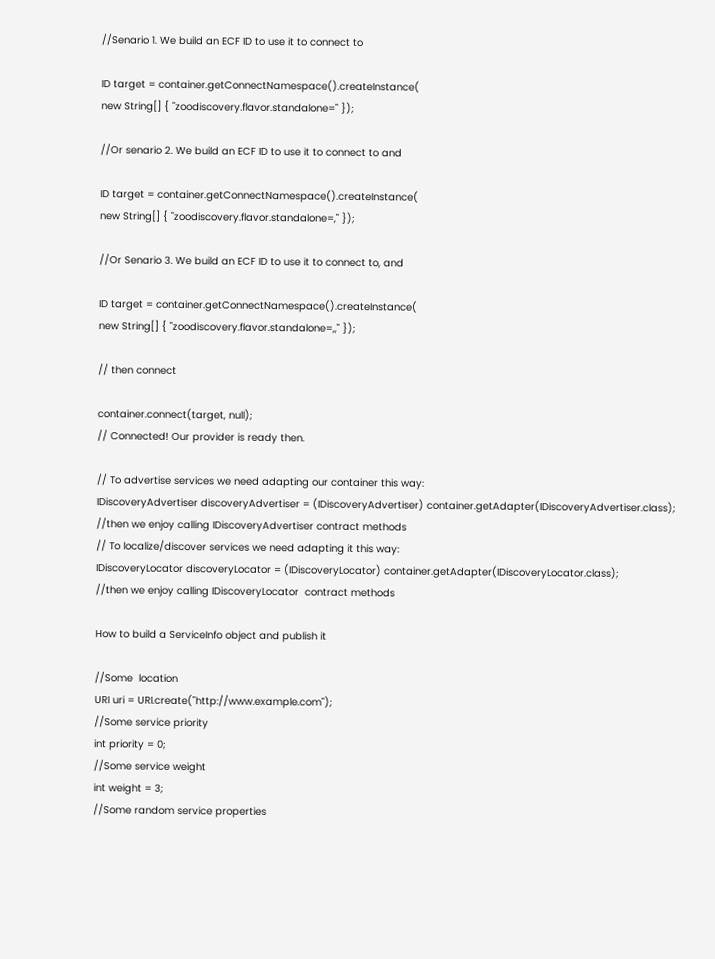//Senario 1. We build an ECF ID to use it to connect to

ID target = container.getConnectNamespace().createInstance(
new String[] { "zoodiscovery.flavor.standalone=" });

//Or senario 2. We build an ECF ID to use it to connect to and

ID target = container.getConnectNamespace().createInstance(
new String[] { "zoodiscovery.flavor.standalone=," });

//Or Senario 3. We build an ECF ID to use it to connect to, and

ID target = container.getConnectNamespace().createInstance(
new String[] { "zoodiscovery.flavor.standalone=,," });

// then connect

container.connect(target, null);
// Connected! Our provider is ready then.

// To advertise services we need adapting our container this way:
IDiscoveryAdvertiser discoveryAdvertiser = (IDiscoveryAdvertiser) container.getAdapter(IDiscoveryAdvertiser.class);
//then we enjoy calling IDiscoveryAdvertiser contract methods
// To localize/discover services we need adapting it this way:
IDiscoveryLocator discoveryLocator = (IDiscoveryLocator) container.getAdapter(IDiscoveryLocator.class);
//then we enjoy calling IDiscoveryLocator  contract methods

How to build a ServiceInfo object and publish it

//Some  location
URI uri = URI.create("http://www.example.com");
//Some service priority
int priority = 0;
//Some service weight
int weight = 3;
//Some random service properties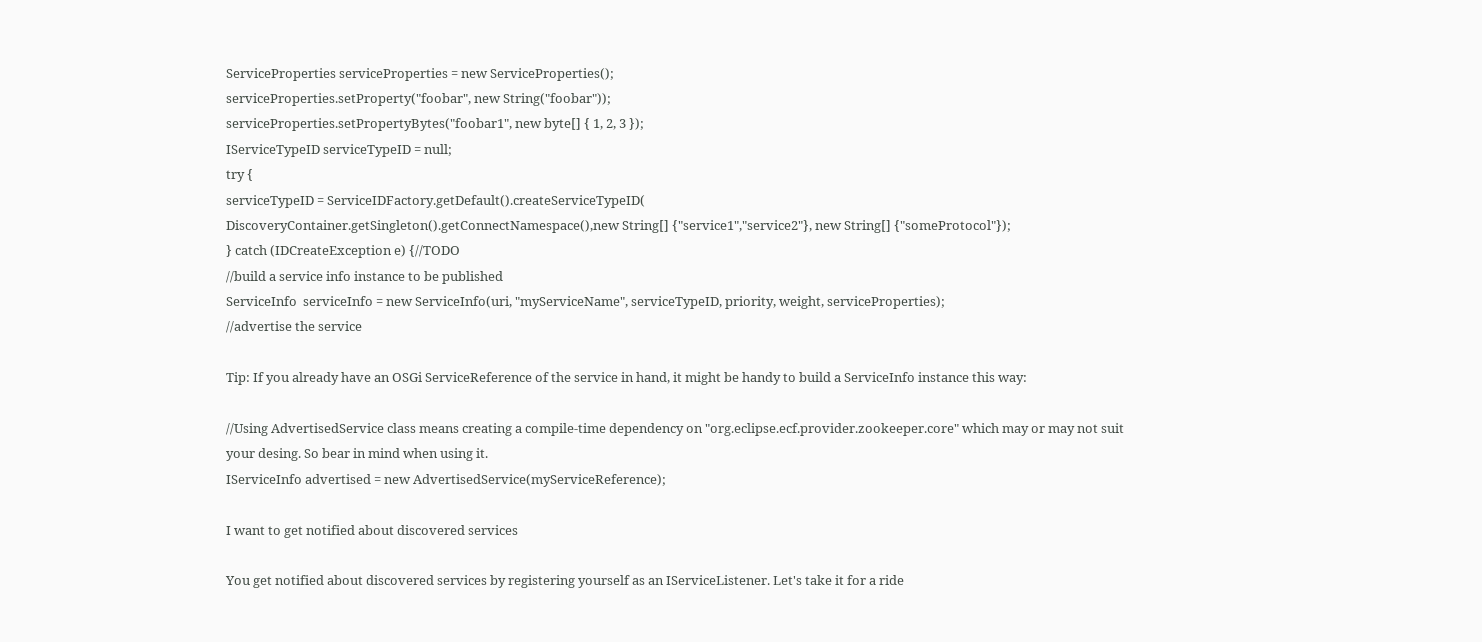ServiceProperties serviceProperties = new ServiceProperties();
serviceProperties.setProperty("foobar", new String("foobar"));
serviceProperties.setPropertyBytes("foobar1", new byte[] { 1, 2, 3 });
IServiceTypeID serviceTypeID = null;
try {
serviceTypeID = ServiceIDFactory.getDefault().createServiceTypeID(
DiscoveryContainer.getSingleton().getConnectNamespace(),new String[] {"service1","service2"}, new String[] {"someProtocol"});
} catch (IDCreateException e) {//TODO
//build a service info instance to be published
ServiceInfo  serviceInfo = new ServiceInfo(uri, "myServiceName", serviceTypeID, priority, weight, serviceProperties);
//advertise the service

Tip: If you already have an OSGi ServiceReference of the service in hand, it might be handy to build a ServiceInfo instance this way:

//Using AdvertisedService class means creating a compile-time dependency on "org.eclipse.ecf.provider.zookeeper.core" which may or may not suit your desing. So bear in mind when using it.
IServiceInfo advertised = new AdvertisedService(myServiceReference);

I want to get notified about discovered services

You get notified about discovered services by registering yourself as an IServiceListener. Let's take it for a ride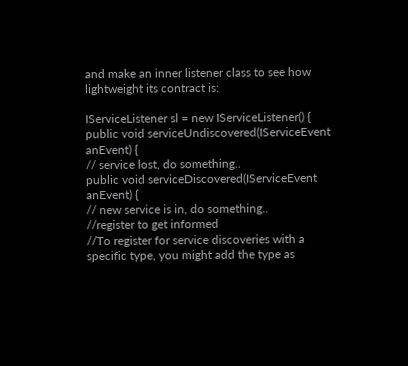and make an inner listener class to see how lightweight its contract is:

IServiceListener sl = new IServiceListener() {
public void serviceUndiscovered(IServiceEvent anEvent) {
// service lost, do something..
public void serviceDiscovered(IServiceEvent anEvent) {
// new service is in, do something..
//register to get informed
//To register for service discoveries with a specific type, you might add the type as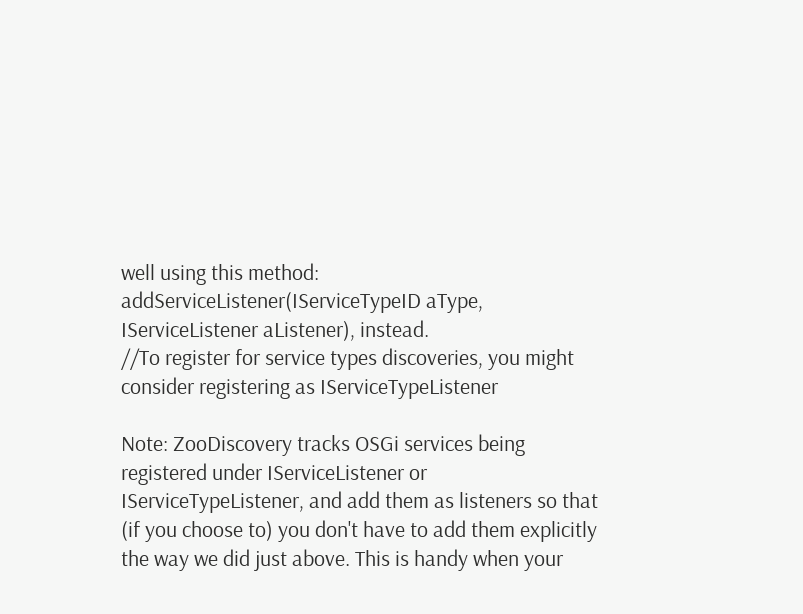well using this method:
addServiceListener(IServiceTypeID aType, IServiceListener aListener), instead.
//To register for service types discoveries, you might consider registering as IServiceTypeListener

Note: ZooDiscovery tracks OSGi services being registered under IServiceListener or IServiceTypeListener, and add them as listeners so that (if you choose to) you don't have to add them explicitly the way we did just above. This is handy when your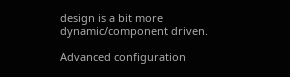design is a bit more dynamic/component driven.

Advanced configuration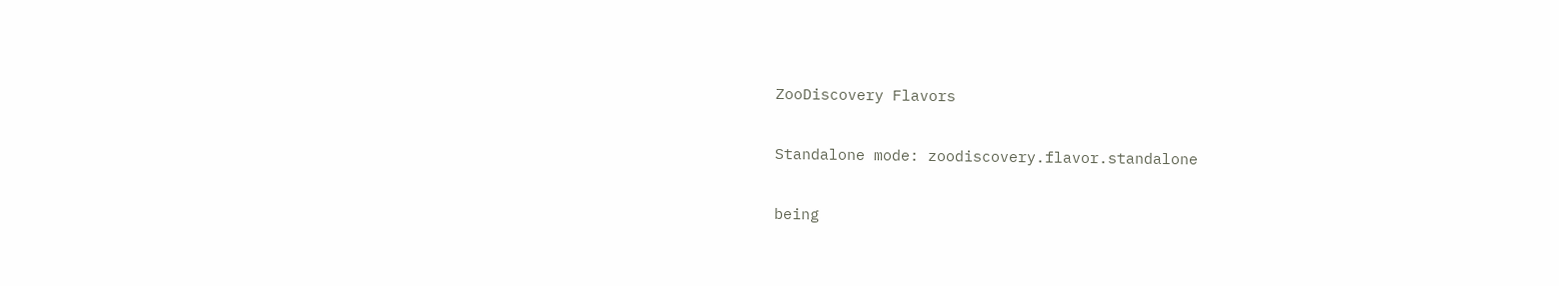ZooDiscovery Flavors

Standalone mode: zoodiscovery.flavor.standalone

being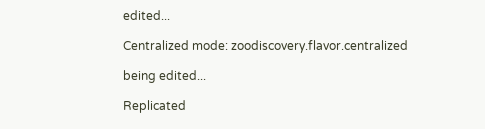edited...

Centralized mode: zoodiscovery.flavor.centralized

being edited...

Replicated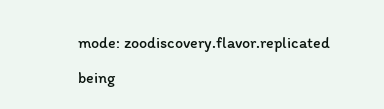mode: zoodiscovery.flavor.replicated

being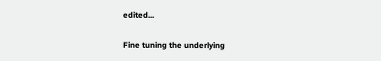edited...

Fine tuning the underlying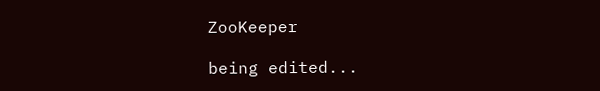ZooKeeper

being edited...